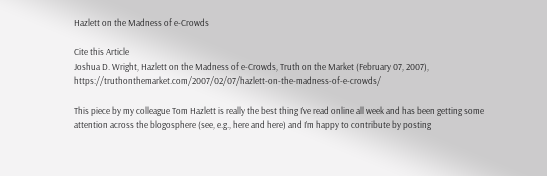Hazlett on the Madness of e-Crowds

Cite this Article
Joshua D. Wright, Hazlett on the Madness of e-Crowds, Truth on the Market (February 07, 2007), https://truthonthemarket.com/2007/02/07/hazlett-on-the-madness-of-e-crowds/

This piece by my colleague Tom Hazlett is really the best thing I’ve read online all week and has been getting some attention across the blogosphere (see, e.g., here and here) and I’m happy to contribute by posting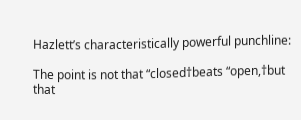Hazlett’s characteristically powerful punchline:

The point is not that “closed†beats “open,†but that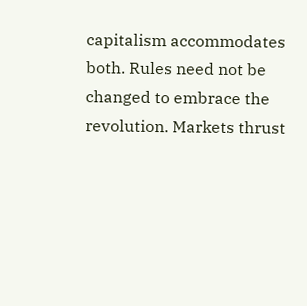capitalism accommodates both. Rules need not be changed to embrace the revolution. Markets thrust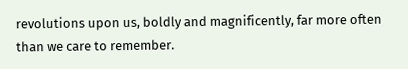revolutions upon us, boldly and magnificently, far more often than we care to remember.